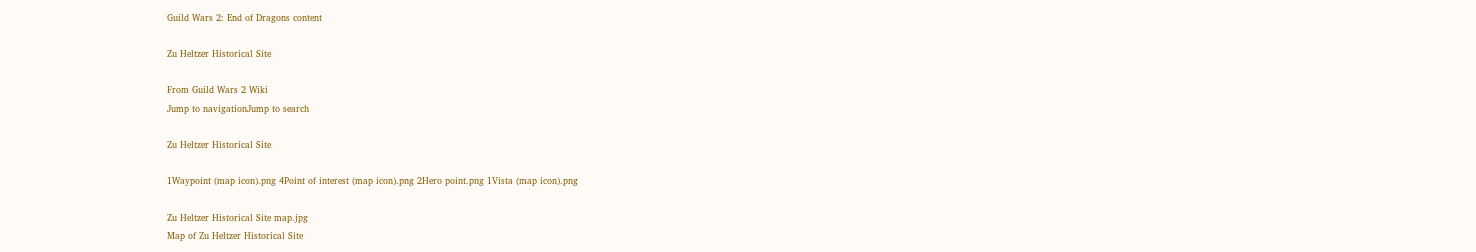Guild Wars 2: End of Dragons content

Zu Heltzer Historical Site

From Guild Wars 2 Wiki
Jump to navigationJump to search

Zu Heltzer Historical Site

1Waypoint (map icon).png 4Point of interest (map icon).png 2Hero point.png 1Vista (map icon).png

Zu Heltzer Historical Site map.jpg
Map of Zu Heltzer Historical Site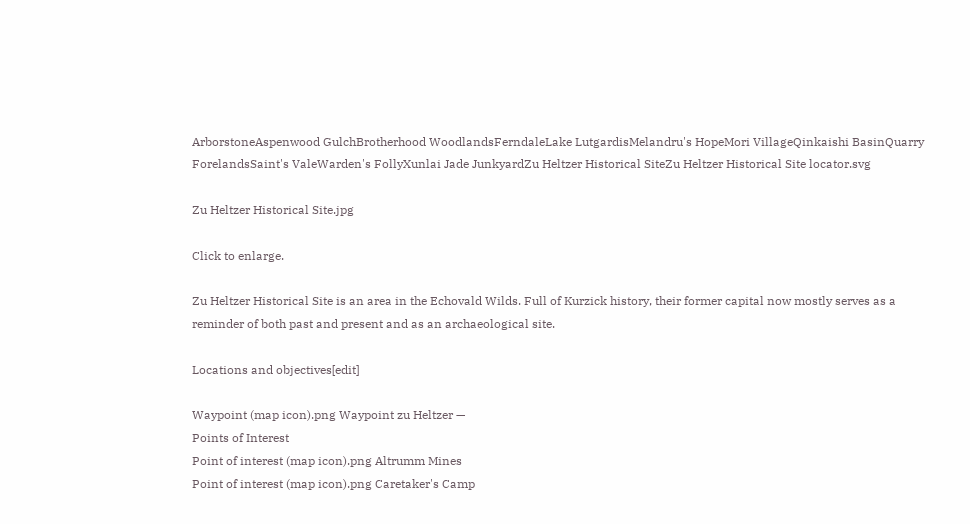ArborstoneAspenwood GulchBrotherhood WoodlandsFerndaleLake LutgardisMelandru's HopeMori VillageQinkaishi BasinQuarry ForelandsSaint's ValeWarden's FollyXunlai Jade JunkyardZu Heltzer Historical SiteZu Heltzer Historical Site locator.svg

Zu Heltzer Historical Site.jpg

Click to enlarge.

Zu Heltzer Historical Site is an area in the Echovald Wilds. Full of Kurzick history, their former capital now mostly serves as a reminder of both past and present and as an archaeological site.

Locations and objectives[edit]

Waypoint (map icon).png Waypoint zu Heltzer —
Points of Interest
Point of interest (map icon).png Altrumm Mines
Point of interest (map icon).png Caretaker's Camp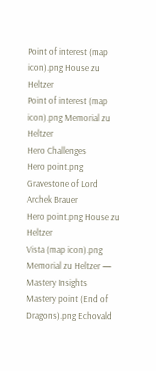Point of interest (map icon).png House zu Heltzer
Point of interest (map icon).png Memorial zu Heltzer
Hero Challenges
Hero point.png Gravestone of Lord Archek Brauer
Hero point.png House zu Heltzer
Vista (map icon).png Memorial zu Heltzer —
Mastery Insights
Mastery point (End of Dragons).png Echovald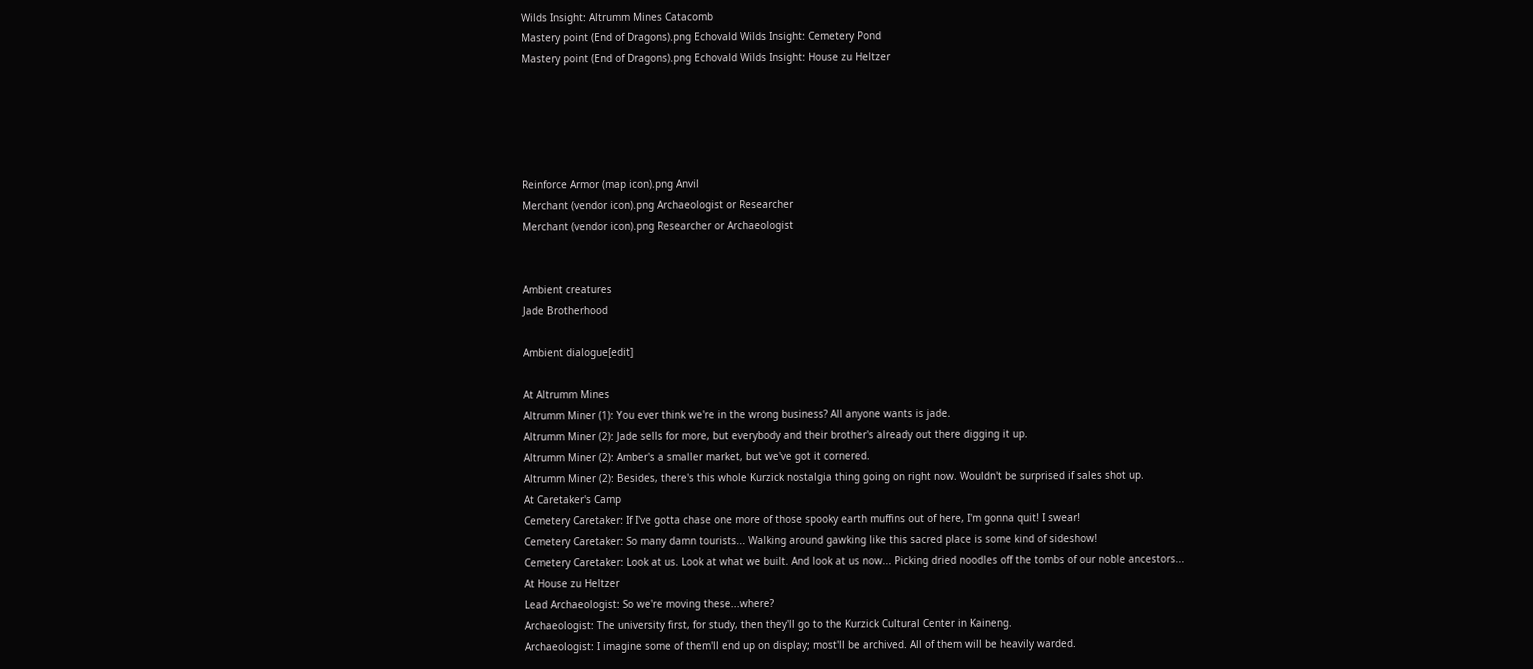Wilds Insight: Altrumm Mines Catacomb
Mastery point (End of Dragons).png Echovald Wilds Insight: Cemetery Pond
Mastery point (End of Dragons).png Echovald Wilds Insight: House zu Heltzer





Reinforce Armor (map icon).png Anvil
Merchant (vendor icon).png Archaeologist or Researcher
Merchant (vendor icon).png Researcher or Archaeologist


Ambient creatures
Jade Brotherhood

Ambient dialogue[edit]

At Altrumm Mines
Altrumm Miner (1): You ever think we're in the wrong business? All anyone wants is jade.
Altrumm Miner (2): Jade sells for more, but everybody and their brother's already out there digging it up.
Altrumm Miner (2): Amber's a smaller market, but we've got it cornered.
Altrumm Miner (2): Besides, there's this whole Kurzick nostalgia thing going on right now. Wouldn't be surprised if sales shot up.
At Caretaker's Camp
Cemetery Caretaker: If I've gotta chase one more of those spooky earth muffins out of here, I'm gonna quit! I swear!
Cemetery Caretaker: So many damn tourists... Walking around gawking like this sacred place is some kind of sideshow!
Cemetery Caretaker: Look at us. Look at what we built. And look at us now... Picking dried noodles off the tombs of our noble ancestors...
At House zu Heltzer
Lead Archaeologist: So we're moving these...where?
Archaeologist: The university first, for study, then they'll go to the Kurzick Cultural Center in Kaineng.
Archaeologist: I imagine some of them'll end up on display; most'll be archived. All of them will be heavily warded.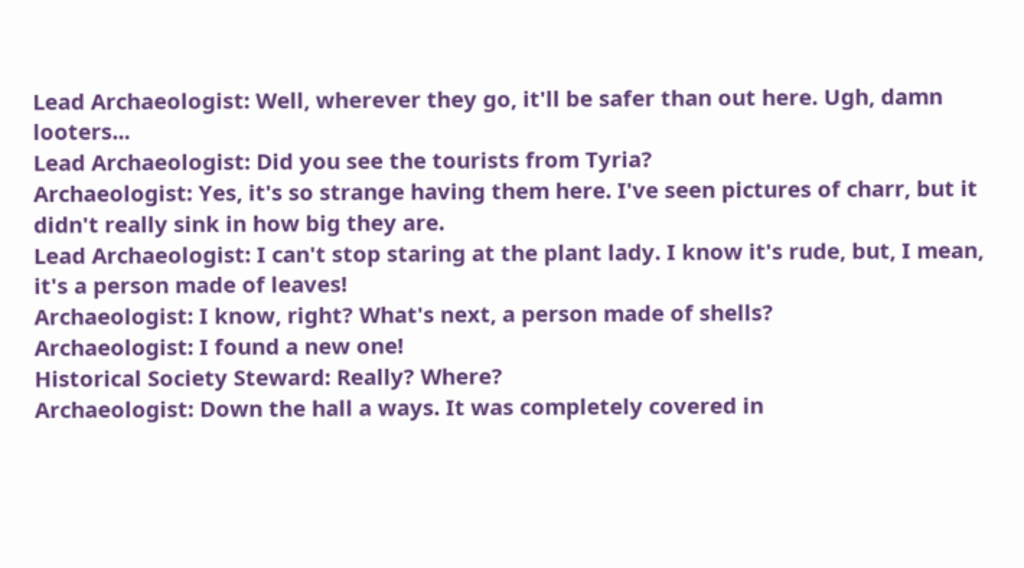Lead Archaeologist: Well, wherever they go, it'll be safer than out here. Ugh, damn looters...
Lead Archaeologist: Did you see the tourists from Tyria?
Archaeologist: Yes, it's so strange having them here. I've seen pictures of charr, but it didn't really sink in how big they are.
Lead Archaeologist: I can't stop staring at the plant lady. I know it's rude, but, I mean, it's a person made of leaves!
Archaeologist: I know, right? What's next, a person made of shells?
Archaeologist: I found a new one!
Historical Society Steward: Really? Where?
Archaeologist: Down the hall a ways. It was completely covered in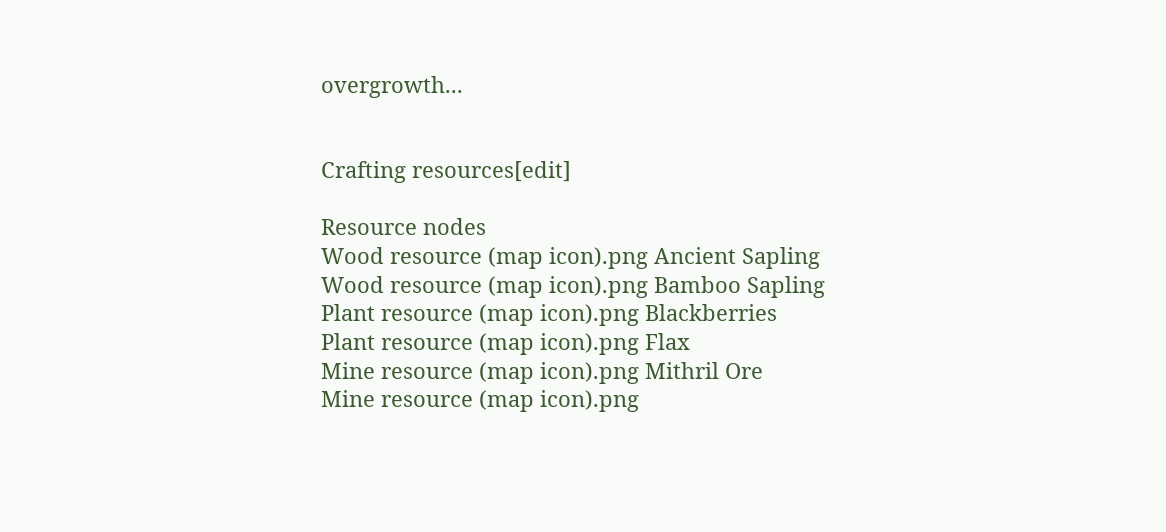overgrowth...


Crafting resources[edit]

Resource nodes
Wood resource (map icon).png Ancient Sapling
Wood resource (map icon).png Bamboo Sapling
Plant resource (map icon).png Blackberries
Plant resource (map icon).png Flax
Mine resource (map icon).png Mithril Ore
Mine resource (map icon).png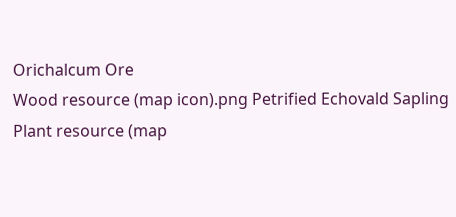Orichalcum Ore
Wood resource (map icon).png Petrified Echovald Sapling
Plant resource (map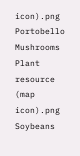icon).png Portobello Mushrooms
Plant resource (map icon).png Soybeans